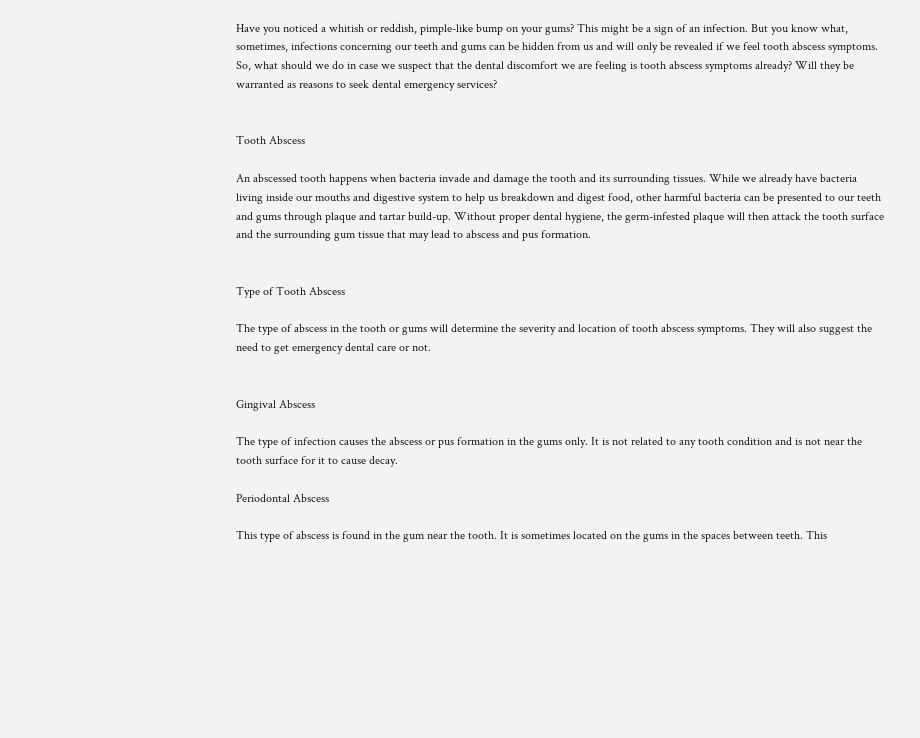Have you noticed a whitish or reddish, pimple-like bump on your gums? This might be a sign of an infection. But you know what, sometimes, infections concerning our teeth and gums can be hidden from us and will only be revealed if we feel tooth abscess symptoms. So, what should we do in case we suspect that the dental discomfort we are feeling is tooth abscess symptoms already? Will they be warranted as reasons to seek dental emergency services?


Tooth Abscess

An abscessed tooth happens when bacteria invade and damage the tooth and its surrounding tissues. While we already have bacteria living inside our mouths and digestive system to help us breakdown and digest food, other harmful bacteria can be presented to our teeth and gums through plaque and tartar build-up. Without proper dental hygiene, the germ-infested plaque will then attack the tooth surface and the surrounding gum tissue that may lead to abscess and pus formation.


Type of Tooth Abscess

The type of abscess in the tooth or gums will determine the severity and location of tooth abscess symptoms. They will also suggest the need to get emergency dental care or not.


Gingival Abscess

The type of infection causes the abscess or pus formation in the gums only. It is not related to any tooth condition and is not near the tooth surface for it to cause decay.

Periodontal Abscess

This type of abscess is found in the gum near the tooth. It is sometimes located on the gums in the spaces between teeth. This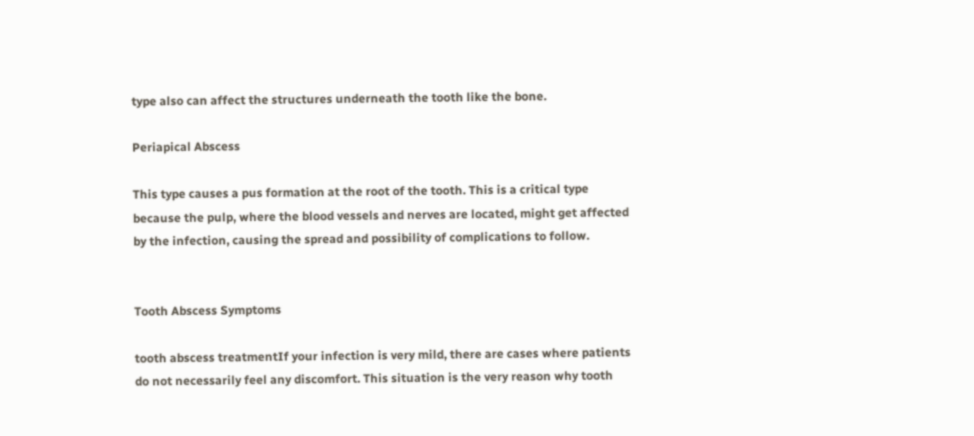type also can affect the structures underneath the tooth like the bone.

Periapical Abscess

This type causes a pus formation at the root of the tooth. This is a critical type because the pulp, where the blood vessels and nerves are located, might get affected by the infection, causing the spread and possibility of complications to follow.


Tooth Abscess Symptoms

tooth abscess treatmentIf your infection is very mild, there are cases where patients do not necessarily feel any discomfort. This situation is the very reason why tooth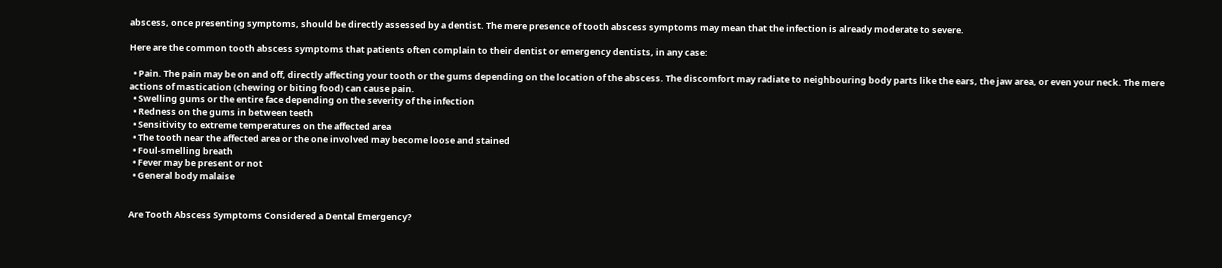abscess, once presenting symptoms, should be directly assessed by a dentist. The mere presence of tooth abscess symptoms may mean that the infection is already moderate to severe.

Here are the common tooth abscess symptoms that patients often complain to their dentist or emergency dentists, in any case:

  • Pain. The pain may be on and off, directly affecting your tooth or the gums depending on the location of the abscess. The discomfort may radiate to neighbouring body parts like the ears, the jaw area, or even your neck. The mere actions of mastication (chewing or biting food) can cause pain.
  • Swelling gums or the entire face depending on the severity of the infection
  • Redness on the gums in between teeth
  • Sensitivity to extreme temperatures on the affected area
  • The tooth near the affected area or the one involved may become loose and stained
  • Foul-smelling breath
  • Fever may be present or not
  • General body malaise


Are Tooth Abscess Symptoms Considered a Dental Emergency?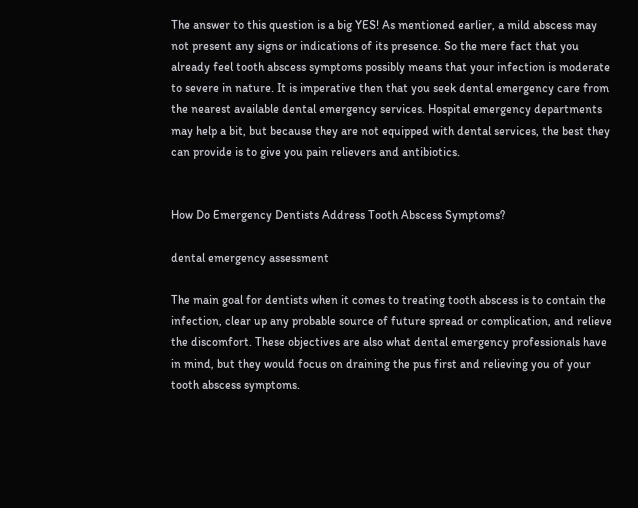The answer to this question is a big YES! As mentioned earlier, a mild abscess may not present any signs or indications of its presence. So the mere fact that you already feel tooth abscess symptoms possibly means that your infection is moderate to severe in nature. It is imperative then that you seek dental emergency care from the nearest available dental emergency services. Hospital emergency departments may help a bit, but because they are not equipped with dental services, the best they can provide is to give you pain relievers and antibiotics.


How Do Emergency Dentists Address Tooth Abscess Symptoms?

dental emergency assessment

The main goal for dentists when it comes to treating tooth abscess is to contain the infection, clear up any probable source of future spread or complication, and relieve the discomfort. These objectives are also what dental emergency professionals have in mind, but they would focus on draining the pus first and relieving you of your tooth abscess symptoms.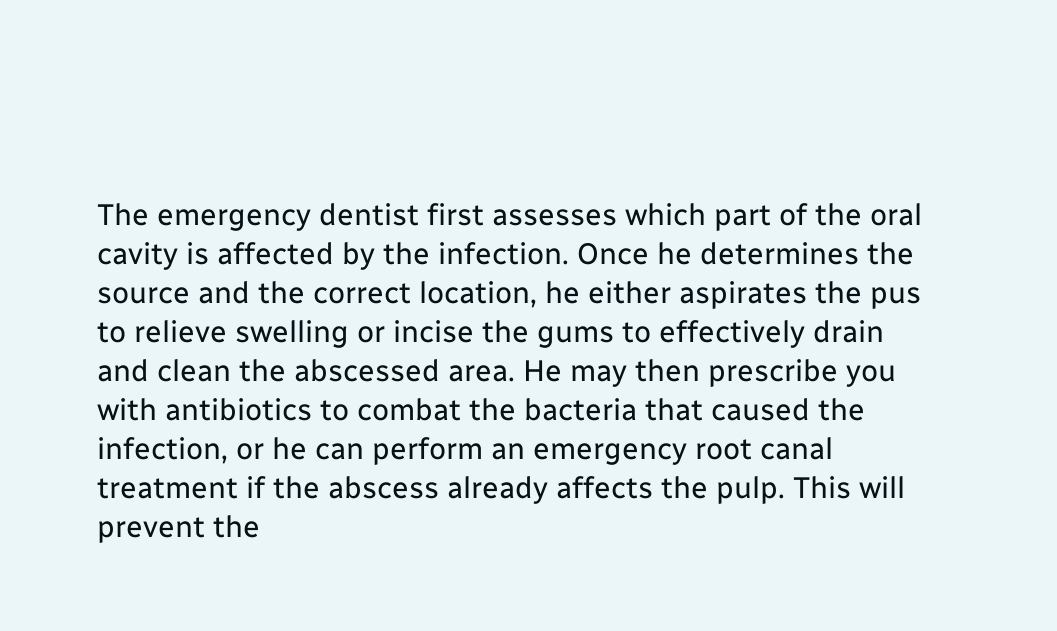The emergency dentist first assesses which part of the oral cavity is affected by the infection. Once he determines the source and the correct location, he either aspirates the pus to relieve swelling or incise the gums to effectively drain and clean the abscessed area. He may then prescribe you with antibiotics to combat the bacteria that caused the infection, or he can perform an emergency root canal treatment if the abscess already affects the pulp. This will prevent the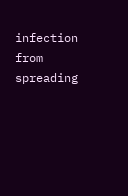infection from spreading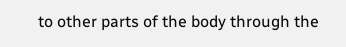to other parts of the body through the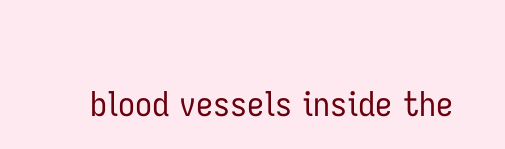blood vessels inside the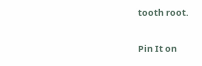tooth root.

Pin It on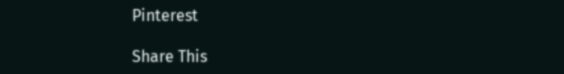Pinterest

Share This